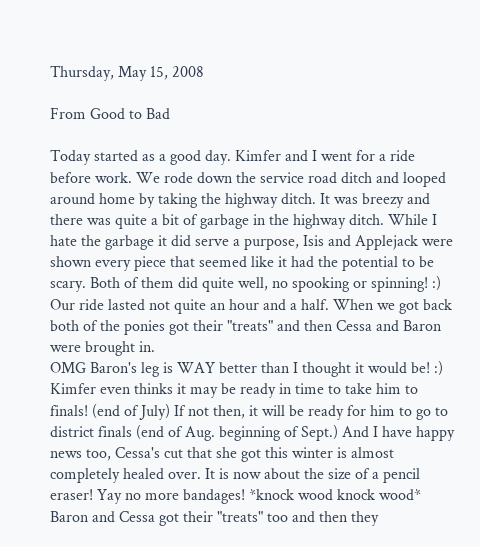Thursday, May 15, 2008

From Good to Bad

Today started as a good day. Kimfer and I went for a ride before work. We rode down the service road ditch and looped around home by taking the highway ditch. It was breezy and there was quite a bit of garbage in the highway ditch. While I hate the garbage it did serve a purpose, Isis and Applejack were shown every piece that seemed like it had the potential to be scary. Both of them did quite well, no spooking or spinning! :)
Our ride lasted not quite an hour and a half. When we got back both of the ponies got their "treats" and then Cessa and Baron were brought in.
OMG Baron's leg is WAY better than I thought it would be! :) Kimfer even thinks it may be ready in time to take him to finals! (end of July) If not then, it will be ready for him to go to district finals (end of Aug. beginning of Sept.) And I have happy news too, Cessa's cut that she got this winter is almost completely healed over. It is now about the size of a pencil eraser! Yay no more bandages! *knock wood knock wood*
Baron and Cessa got their "treats" too and then they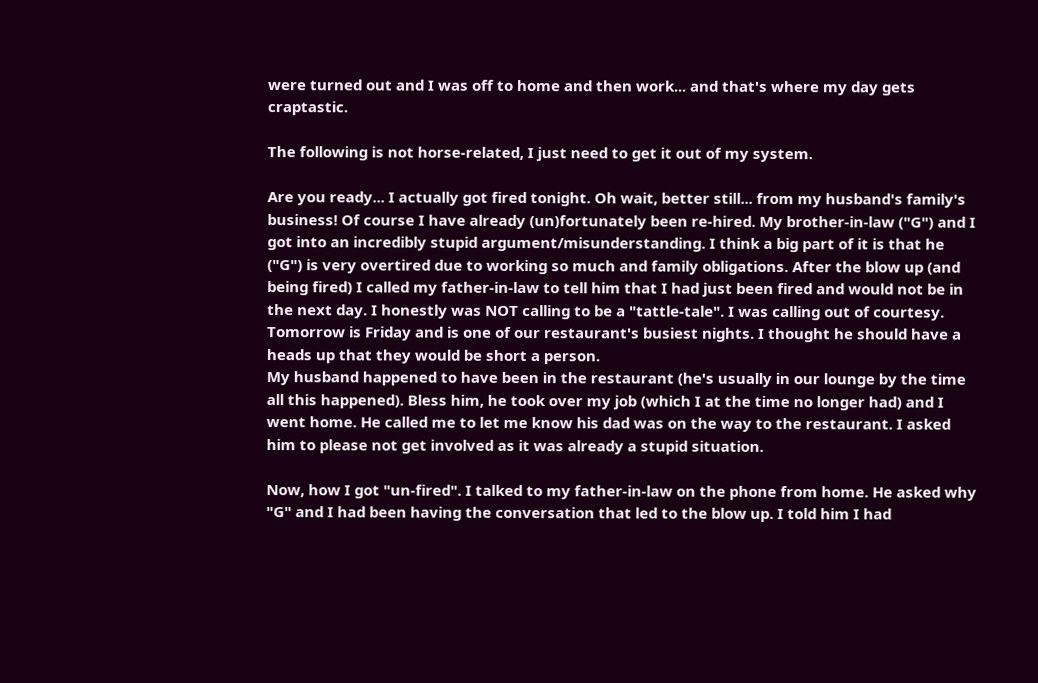were turned out and I was off to home and then work... and that's where my day gets craptastic.

The following is not horse-related, I just need to get it out of my system.

Are you ready... I actually got fired tonight. Oh wait, better still... from my husband's family's business! Of course I have already (un)fortunately been re-hired. My brother-in-law ("G") and I got into an incredibly stupid argument/misunderstanding. I think a big part of it is that he ("G") is very overtired due to working so much and family obligations. After the blow up (and being fired) I called my father-in-law to tell him that I had just been fired and would not be in the next day. I honestly was NOT calling to be a "tattle-tale". I was calling out of courtesy. Tomorrow is Friday and is one of our restaurant's busiest nights. I thought he should have a heads up that they would be short a person.
My husband happened to have been in the restaurant (he's usually in our lounge by the time all this happened). Bless him, he took over my job (which I at the time no longer had) and I went home. He called me to let me know his dad was on the way to the restaurant. I asked him to please not get involved as it was already a stupid situation.

Now, how I got "un-fired". I talked to my father-in-law on the phone from home. He asked why "G" and I had been having the conversation that led to the blow up. I told him I had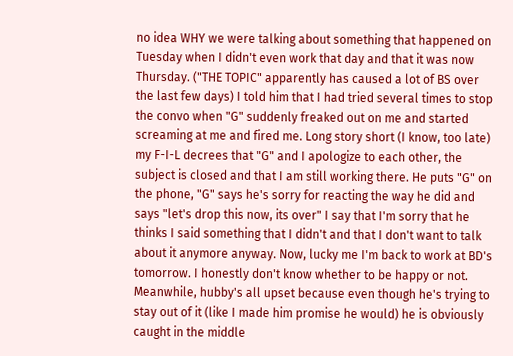no idea WHY we were talking about something that happened on Tuesday when I didn't even work that day and that it was now Thursday. ("THE TOPIC" apparently has caused a lot of BS over the last few days) I told him that I had tried several times to stop the convo when "G" suddenly freaked out on me and started screaming at me and fired me. Long story short (I know, too late) my F-I-L decrees that "G" and I apologize to each other, the subject is closed and that I am still working there. He puts "G" on the phone, "G" says he's sorry for reacting the way he did and says "let's drop this now, its over" I say that I'm sorry that he thinks I said something that I didn't and that I don't want to talk about it anymore anyway. Now, lucky me I'm back to work at BD's tomorrow. I honestly don't know whether to be happy or not.
Meanwhile, hubby's all upset because even though he's trying to stay out of it (like I made him promise he would) he is obviously caught in the middle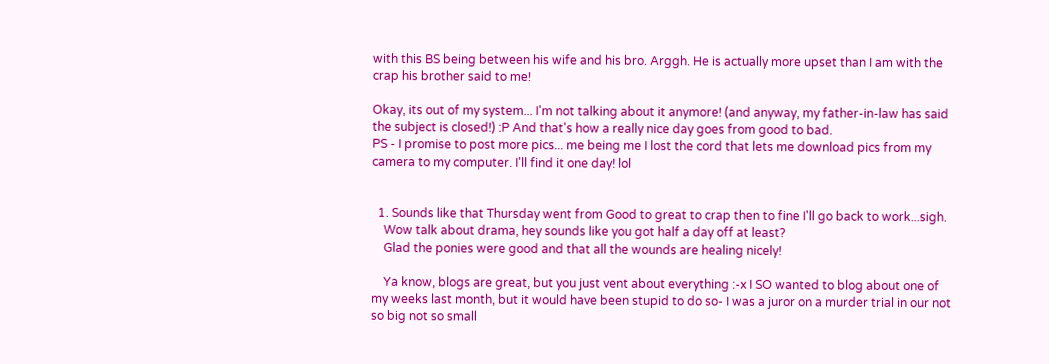with this BS being between his wife and his bro. Arggh. He is actually more upset than I am with the crap his brother said to me!

Okay, its out of my system... I'm not talking about it anymore! (and anyway, my father-in-law has said the subject is closed!) :P And that's how a really nice day goes from good to bad.
PS - I promise to post more pics... me being me I lost the cord that lets me download pics from my camera to my computer. I'll find it one day! lol


  1. Sounds like that Thursday went from Good to great to crap then to fine I'll go back to work...sigh.
    Wow talk about drama, hey sounds like you got half a day off at least?
    Glad the ponies were good and that all the wounds are healing nicely!

    Ya know, blogs are great, but you just vent about everything :-x I SO wanted to blog about one of my weeks last month, but it would have been stupid to do so- I was a juror on a murder trial in our not so big not so small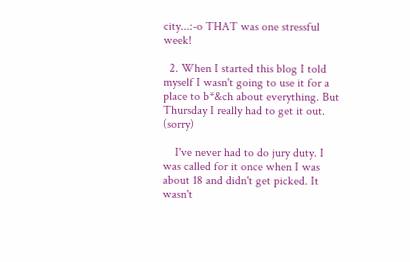city...:-o THAT was one stressful week!

  2. When I started this blog I told myself I wasn't going to use it for a place to b*&ch about everything. But Thursday I really had to get it out. (sorry)

    I've never had to do jury duty. I was called for it once when I was about 18 and didn't get picked. It wasn't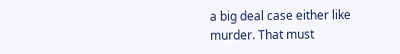a big deal case either like murder. That must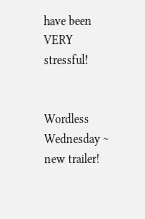have been VERY stressful!


Wordless Wednesday ~ new trailer!